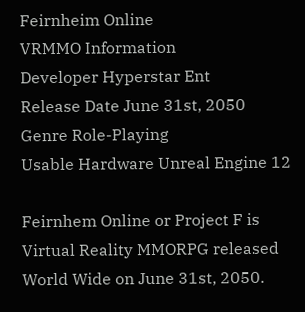Feirnheim Online
VRMMO Information
Developer Hyperstar Ent
Release Date June 31st, 2050
Genre Role-Playing
Usable Hardware Unreal Engine 12

Feirnhem Online or Project F is Virtual Reality MMORPG released World Wide on June 31st, 2050.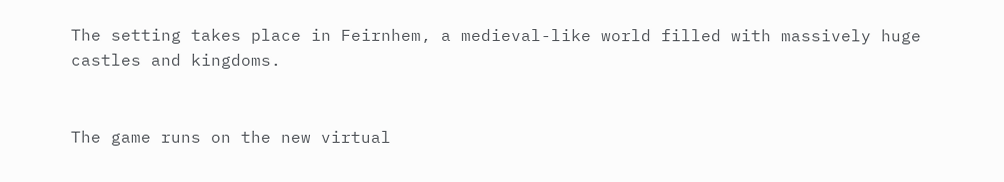The setting takes place in Feirnhem, a medieval-like world filled with massively huge castles and kingdoms.


The game runs on the new virtual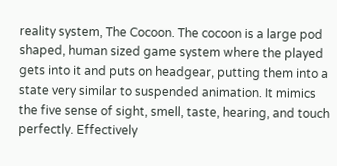reality system, The Cocoon. The cocoon is a large pod shaped, human sized game system where the played gets into it and puts on headgear, putting them into a state very similar to suspended animation. It mimics the five sense of sight, smell, taste, hearing, and touch perfectly. Effectively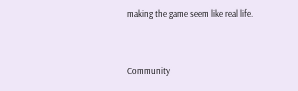making the game seem like real life.


Community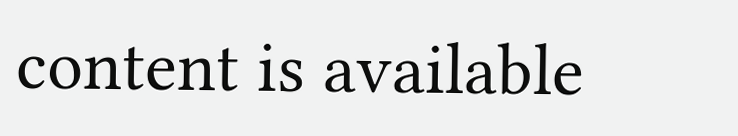content is available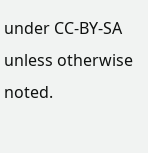under CC-BY-SA unless otherwise noted.